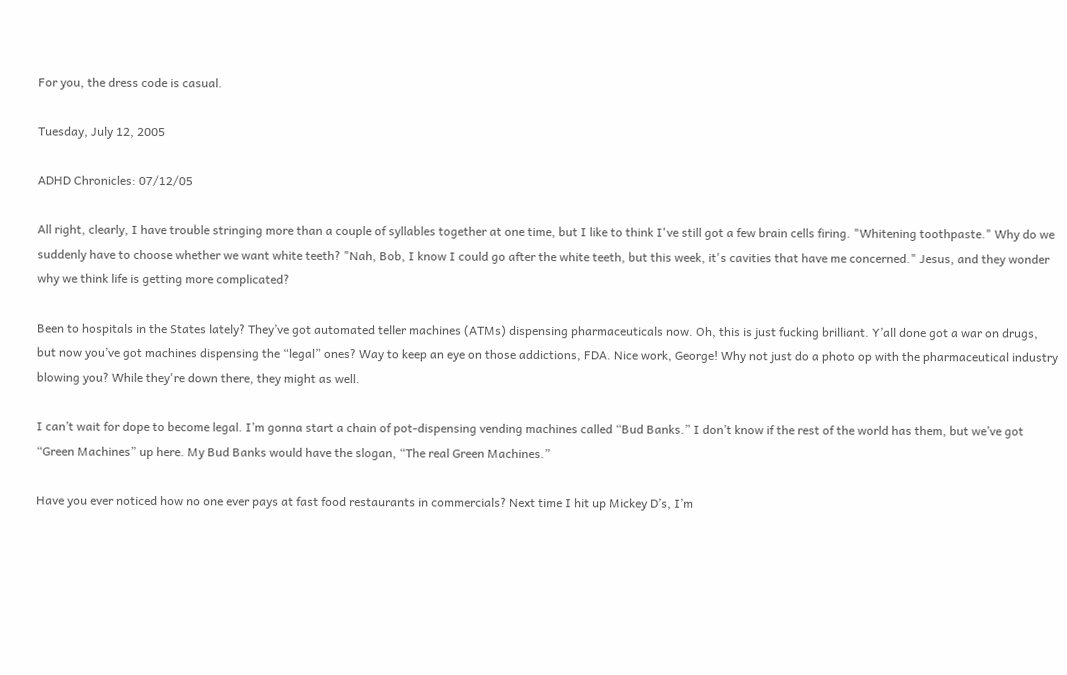For you, the dress code is casual.

Tuesday, July 12, 2005

ADHD Chronicles: 07/12/05

All right, clearly, I have trouble stringing more than a couple of syllables together at one time, but I like to think I've still got a few brain cells firing. "Whitening toothpaste." Why do we suddenly have to choose whether we want white teeth? "Nah, Bob, I know I could go after the white teeth, but this week, it's cavities that have me concerned." Jesus, and they wonder why we think life is getting more complicated?

Been to hospitals in the States lately? They’ve got automated teller machines (ATMs) dispensing pharmaceuticals now. Oh, this is just fucking brilliant. Y’all done got a war on drugs, but now you’ve got machines dispensing the “legal” ones? Way to keep an eye on those addictions, FDA. Nice work, George! Why not just do a photo op with the pharmaceutical industry blowing you? While they're down there, they might as well.

I can’t wait for dope to become legal. I’m gonna start a chain of pot-dispensing vending machines called “Bud Banks.” I don’t know if the rest of the world has them, but we’ve got “Green Machines” up here. My Bud Banks would have the slogan, “The real Green Machines.”

Have you ever noticed how no one ever pays at fast food restaurants in commercials? Next time I hit up Mickey D’s, I’m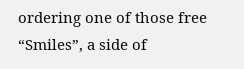ordering one of those free “Smiles”, a side of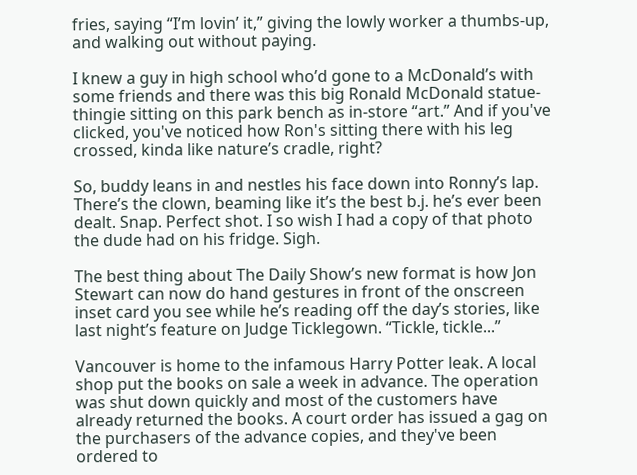fries, saying “I’m lovin’ it,” giving the lowly worker a thumbs-up, and walking out without paying.

I knew a guy in high school who’d gone to a McDonald’s with some friends and there was this big Ronald McDonald statue-thingie sitting on this park bench as in-store “art.” And if you've clicked, you've noticed how Ron's sitting there with his leg crossed, kinda like nature’s cradle, right?

So, buddy leans in and nestles his face down into Ronny’s lap. There’s the clown, beaming like it’s the best b.j. he’s ever been dealt. Snap. Perfect shot. I so wish I had a copy of that photo the dude had on his fridge. Sigh.

The best thing about The Daily Show’s new format is how Jon Stewart can now do hand gestures in front of the onscreen inset card you see while he’s reading off the day’s stories, like last night’s feature on Judge Ticklegown. “Tickle, tickle...”

Vancouver is home to the infamous Harry Potter leak. A local shop put the books on sale a week in advance. The operation was shut down quickly and most of the customers have already returned the books. A court order has issued a gag on the purchasers of the advance copies, and they've been ordered to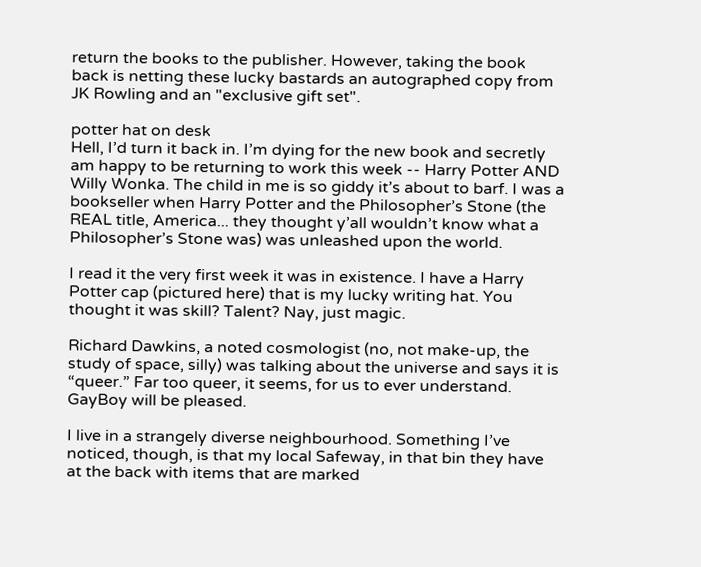return the books to the publisher. However, taking the book back is netting these lucky bastards an autographed copy from JK Rowling and an "exclusive gift set".

potter hat on desk
Hell, I’d turn it back in. I’m dying for the new book and secretly am happy to be returning to work this week -- Harry Potter AND Willy Wonka. The child in me is so giddy it’s about to barf. I was a bookseller when Harry Potter and the Philosopher’s Stone (the REAL title, America... they thought y’all wouldn’t know what a Philosopher’s Stone was) was unleashed upon the world.

I read it the very first week it was in existence. I have a Harry Potter cap (pictured here) that is my lucky writing hat. You thought it was skill? Talent? Nay, just magic.

Richard Dawkins, a noted cosmologist (no, not make-up, the study of space, silly) was talking about the universe and says it is “queer.” Far too queer, it seems, for us to ever understand. GayBoy will be pleased.

I live in a strangely diverse neighbourhood. Something I’ve noticed, though, is that my local Safeway, in that bin they have at the back with items that are marked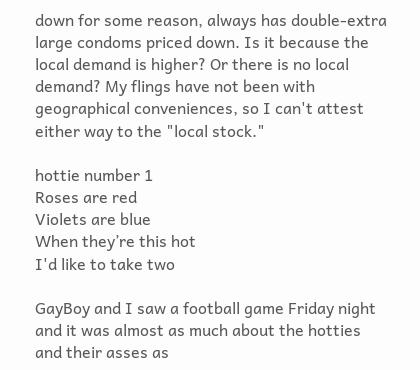down for some reason, always has double-extra large condoms priced down. Is it because the local demand is higher? Or there is no local demand? My flings have not been with geographical conveniences, so I can't attest either way to the "local stock."

hottie number 1
Roses are red
Violets are blue
When they’re this hot
I'd like to take two

GayBoy and I saw a football game Friday night and it was almost as much about the hotties and their asses as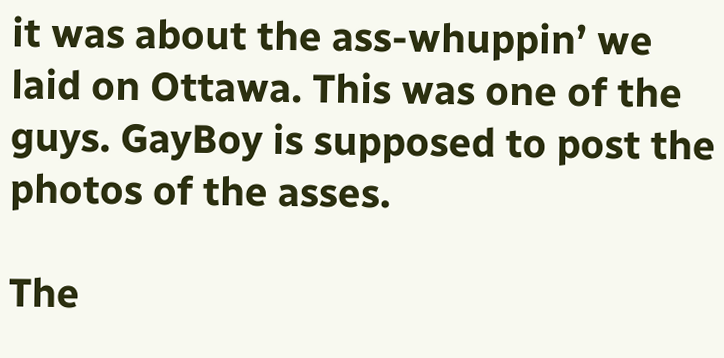it was about the ass-whuppin’ we laid on Ottawa. This was one of the guys. GayBoy is supposed to post the photos of the asses.

The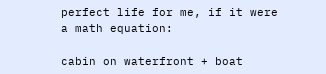perfect life for me, if it were a math equation:

cabin on waterfront + boat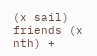(x sail)
friends (x nth) +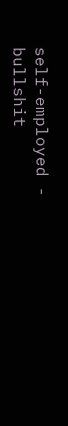self-employed - bullshit